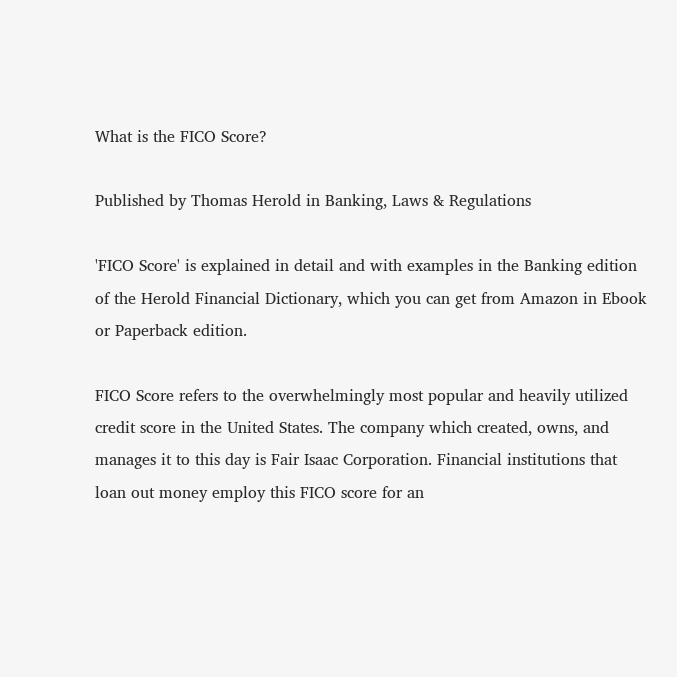What is the FICO Score?

Published by Thomas Herold in Banking, Laws & Regulations

'FICO Score' is explained in detail and with examples in the Banking edition of the Herold Financial Dictionary, which you can get from Amazon in Ebook or Paperback edition.

FICO Score refers to the overwhelmingly most popular and heavily utilized credit score in the United States. The company which created, owns, and manages it to this day is Fair Isaac Corporation. Financial institutions that loan out money employ this FICO score for an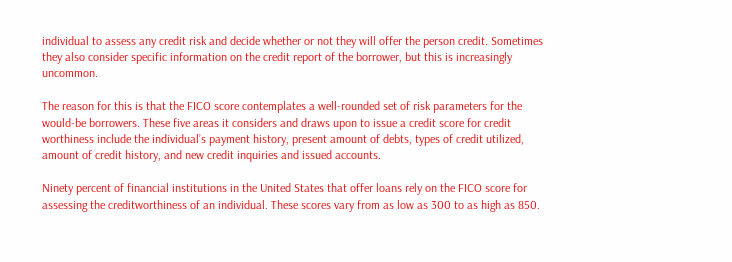individual to assess any credit risk and decide whether or not they will offer the person credit. Sometimes they also consider specific information on the credit report of the borrower, but this is increasingly uncommon.

The reason for this is that the FICO score contemplates a well-rounded set of risk parameters for the would-be borrowers. These five areas it considers and draws upon to issue a credit score for credit worthiness include the individual’s payment history, present amount of debts, types of credit utilized, amount of credit history, and new credit inquiries and issued accounts.

Ninety percent of financial institutions in the United States that offer loans rely on the FICO score for assessing the creditworthiness of an individual. These scores vary from as low as 300 to as high as 850.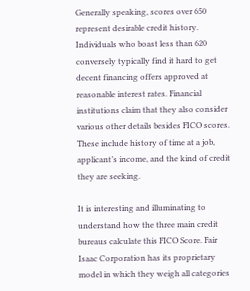Generally speaking, scores over 650 represent desirable credit history. Individuals who boast less than 620 conversely typically find it hard to get decent financing offers approved at reasonable interest rates. Financial institutions claim that they also consider various other details besides FICO scores. These include history of time at a job, applicant’s income, and the kind of credit they are seeking.

It is interesting and illuminating to understand how the three main credit bureaus calculate this FICO Score. Fair Isaac Corporation has its proprietary model in which they weigh all categories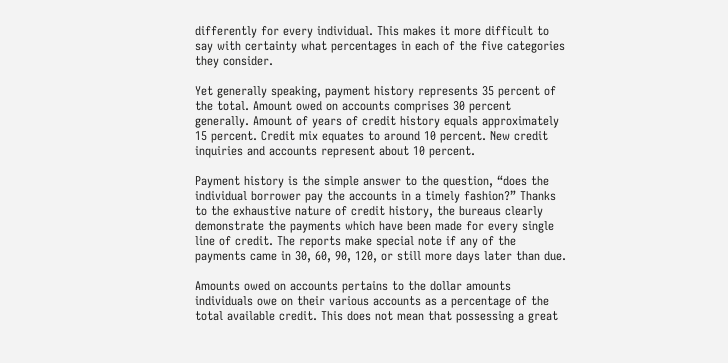differently for every individual. This makes it more difficult to say with certainty what percentages in each of the five categories they consider.

Yet generally speaking, payment history represents 35 percent of the total. Amount owed on accounts comprises 30 percent generally. Amount of years of credit history equals approximately 15 percent. Credit mix equates to around 10 percent. New credit inquiries and accounts represent about 10 percent.

Payment history is the simple answer to the question, “does the individual borrower pay the accounts in a timely fashion?” Thanks to the exhaustive nature of credit history, the bureaus clearly demonstrate the payments which have been made for every single line of credit. The reports make special note if any of the payments came in 30, 60, 90, 120, or still more days later than due.

Amounts owed on accounts pertains to the dollar amounts individuals owe on their various accounts as a percentage of the total available credit. This does not mean that possessing a great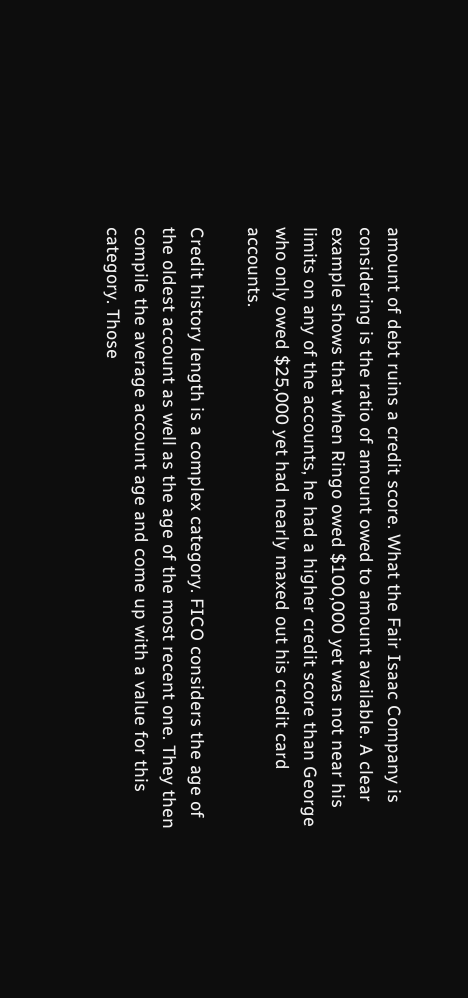amount of debt ruins a credit score. What the Fair Isaac Company is considering is the ratio of amount owed to amount available. A clear example shows that when Ringo owed $100,000 yet was not near his limits on any of the accounts, he had a higher credit score than George who only owed $25,000 yet had nearly maxed out his credit card accounts.

Credit history length is a complex category. FICO considers the age of the oldest account as well as the age of the most recent one. They then compile the average account age and come up with a value for this category. Those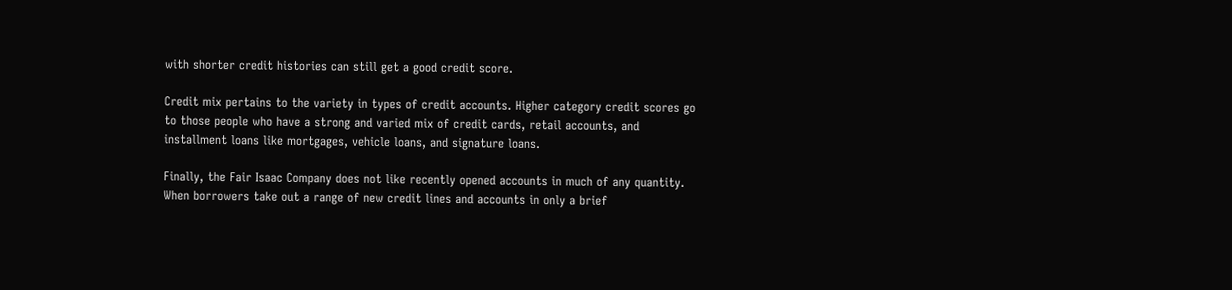with shorter credit histories can still get a good credit score.

Credit mix pertains to the variety in types of credit accounts. Higher category credit scores go to those people who have a strong and varied mix of credit cards, retail accounts, and installment loans like mortgages, vehicle loans, and signature loans.

Finally, the Fair Isaac Company does not like recently opened accounts in much of any quantity. When borrowers take out a range of new credit lines and accounts in only a brief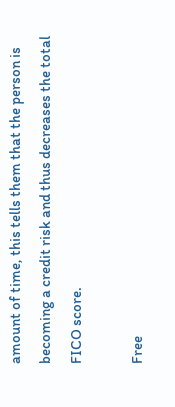amount of time, this tells them that the person is becoming a credit risk and thus decreases the total FICO score.

Free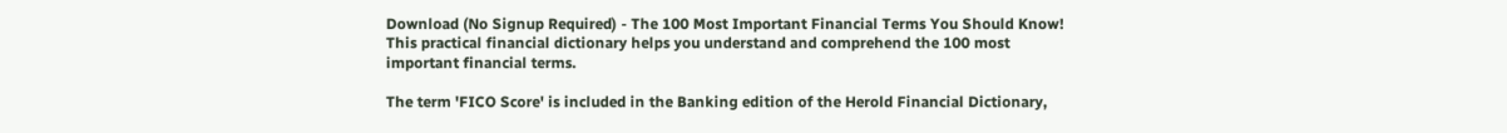Download (No Signup Required) - The 100 Most Important Financial Terms You Should Know!
This practical financial dictionary helps you understand and comprehend the 100 most important financial terms.

The term 'FICO Score' is included in the Banking edition of the Herold Financial Dictionary,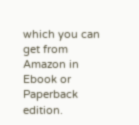which you can get from Amazon in Ebook or Paperback edition.